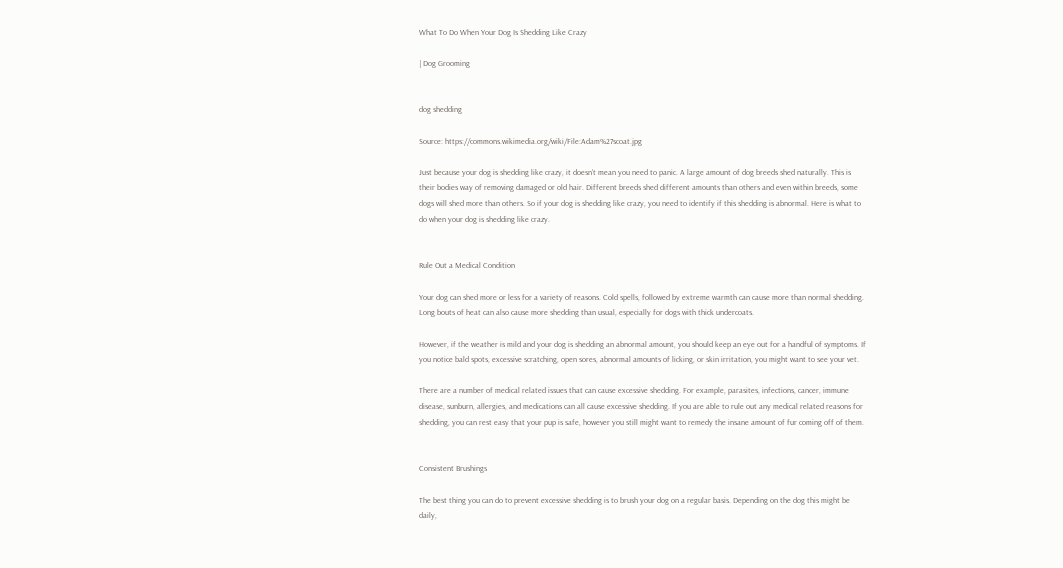What To Do When Your Dog Is Shedding Like Crazy

| Dog Grooming


dog shedding

Source: https://commons.wikimedia.org/wiki/File:Adam%27scoat.jpg

Just because your dog is shedding like crazy, it doesn’t mean you need to panic. A large amount of dog breeds shed naturally. This is their bodies way of removing damaged or old hair. Different breeds shed different amounts than others and even within breeds, some dogs will shed more than others. So if your dog is shedding like crazy, you need to identify if this shedding is abnormal. Here is what to do when your dog is shedding like crazy.


Rule Out a Medical Condition

Your dog can shed more or less for a variety of reasons. Cold spells, followed by extreme warmth can cause more than normal shedding. Long bouts of heat can also cause more shedding than usual, especially for dogs with thick undercoats.

However, if the weather is mild and your dog is shedding an abnormal amount, you should keep an eye out for a handful of symptoms. If you notice bald spots, excessive scratching, open sores, abnormal amounts of licking, or skin irritation, you might want to see your vet.

There are a number of medical related issues that can cause excessive shedding. For example, parasites, infections, cancer, immune disease, sunburn, allergies, and medications can all cause excessive shedding. If you are able to rule out any medical related reasons for shedding, you can rest easy that your pup is safe, however you still might want to remedy the insane amount of fur coming off of them.


Consistent Brushings

The best thing you can do to prevent excessive shedding is to brush your dog on a regular basis. Depending on the dog this might be daily,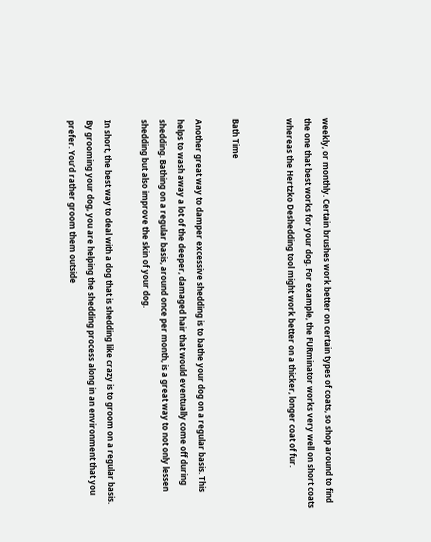weekly, or monthly. Certain brushes work better on certain types of coats, so shop around to find the one that best works for your dog. For example, the FURminator works very well on short coats whereas the Hertzko Deshedding tool might work better on a thicker, longer coat of fur.


Bath Time

Another great way to damper excessive shedding is to bathe your dog on a regular basis. This helps to wash away a lot of the deeper, damaged hair that would eventually come off during shedding. Bathing on a regular basis, around once per month, is a great way to not only lessen shedding but also improve the skin of your dog.

In short, the best way to deal with a dog that is shedding like crazy is to groom on a regular basis. By grooming your dog, you are helping the shedding process along in an environment that you prefer. You’d rather groom them outside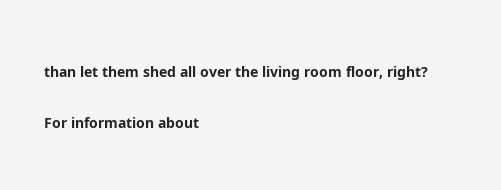than let them shed all over the living room floor, right?

For information about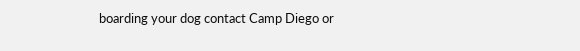boarding your dog contact Camp Diego or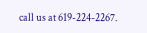call us at 619-224-2267.